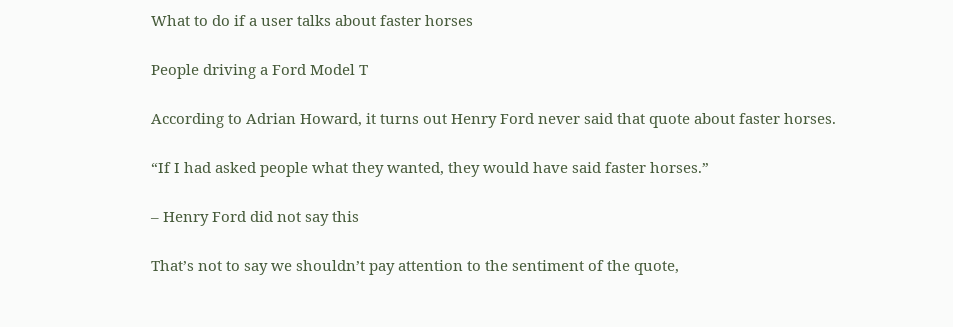What to do if a user talks about faster horses

People driving a Ford Model T

According to Adrian Howard, it turns out Henry Ford never said that quote about faster horses.

“If I had asked people what they wanted, they would have said faster horses.”

– Henry Ford did not say this

That’s not to say we shouldn’t pay attention to the sentiment of the quote,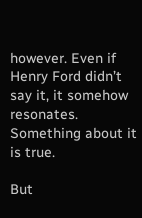however. Even if Henry Ford didn’t say it, it somehow resonates. Something about it is true.

But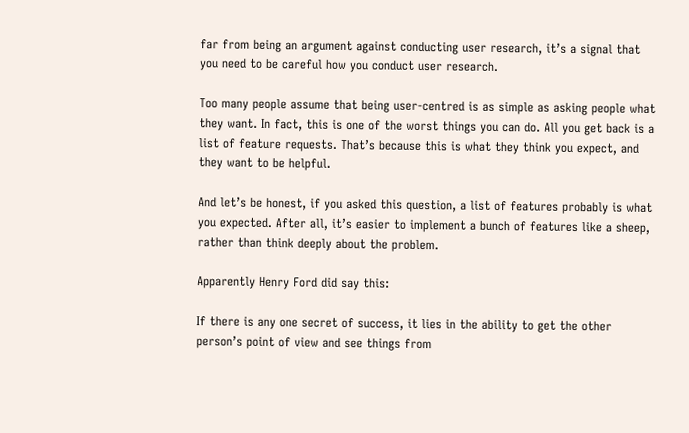far from being an argument against conducting user research, it’s a signal that you need to be careful how you conduct user research.

Too many people assume that being user-centred is as simple as asking people what they want. In fact, this is one of the worst things you can do. All you get back is a list of feature requests. That’s because this is what they think you expect, and they want to be helpful.

And let’s be honest, if you asked this question, a list of features probably is what you expected. After all, it’s easier to implement a bunch of features like a sheep, rather than think deeply about the problem.

Apparently Henry Ford did say this:

If there is any one secret of success, it lies in the ability to get the other person’s point of view and see things from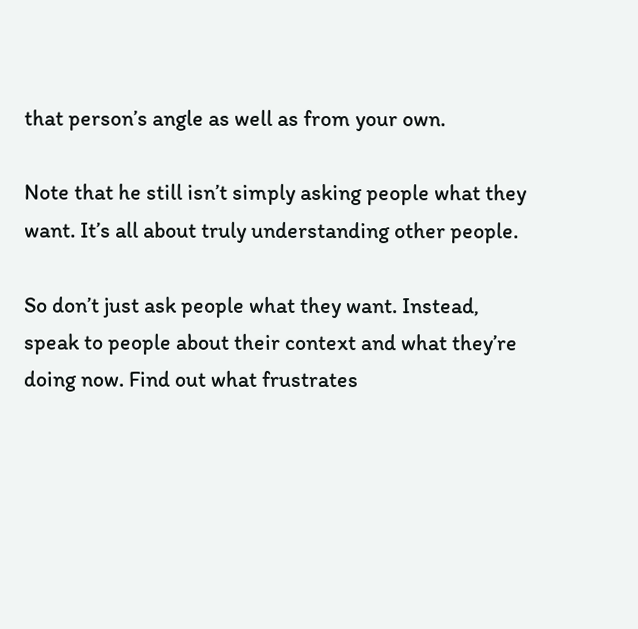that person’s angle as well as from your own.

Note that he still isn’t simply asking people what they want. It’s all about truly understanding other people.

So don’t just ask people what they want. Instead, speak to people about their context and what they’re doing now. Find out what frustrates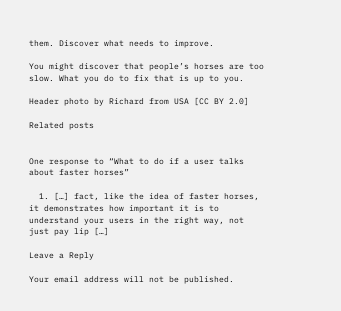them. Discover what needs to improve.

You might discover that people’s horses are too slow. What you do to fix that is up to you.

Header photo by Richard from USA [CC BY 2.0]

Related posts


One response to “What to do if a user talks about faster horses”

  1. […] fact, like the idea of faster horses, it demonstrates how important it is to understand your users in the right way, not just pay lip […]

Leave a Reply

Your email address will not be published.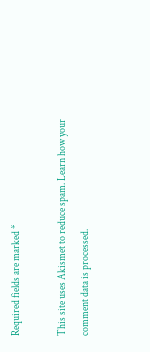Required fields are marked *

This site uses Akismet to reduce spam. Learn how your comment data is processed.